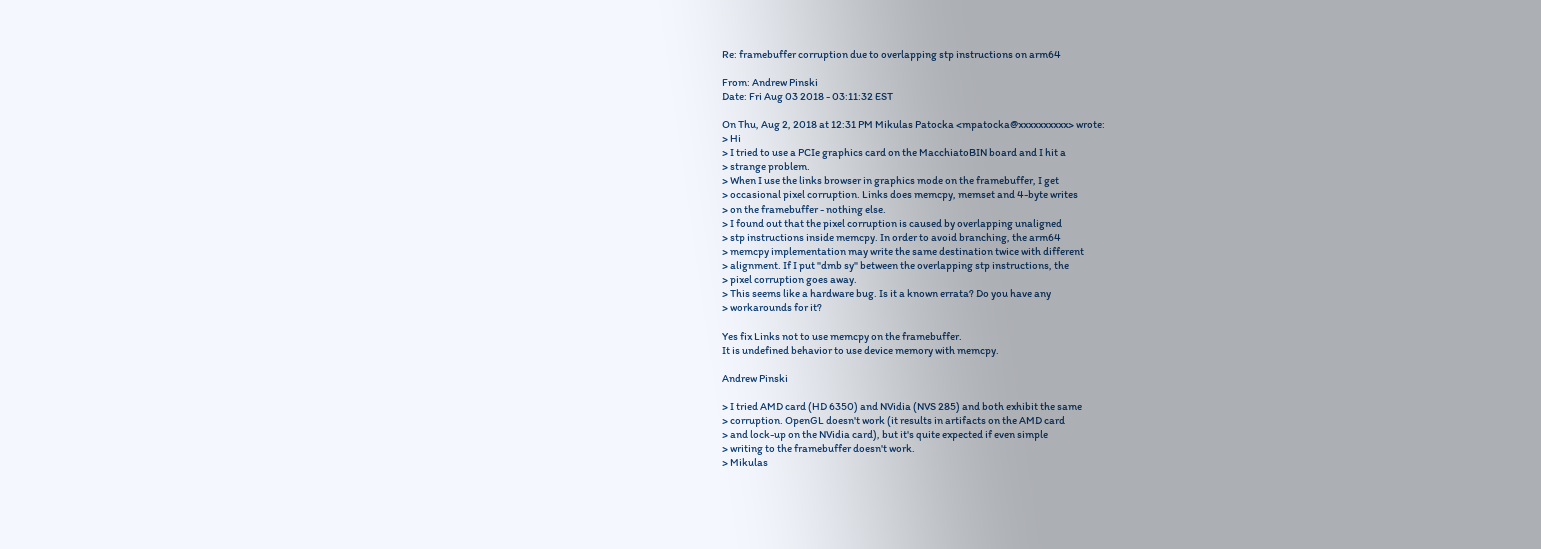Re: framebuffer corruption due to overlapping stp instructions on arm64

From: Andrew Pinski
Date: Fri Aug 03 2018 - 03:11:32 EST

On Thu, Aug 2, 2018 at 12:31 PM Mikulas Patocka <mpatocka@xxxxxxxxxx> wrote:
> Hi
> I tried to use a PCIe graphics card on the MacchiatoBIN board and I hit a
> strange problem.
> When I use the links browser in graphics mode on the framebuffer, I get
> occasional pixel corruption. Links does memcpy, memset and 4-byte writes
> on the framebuffer - nothing else.
> I found out that the pixel corruption is caused by overlapping unaligned
> stp instructions inside memcpy. In order to avoid branching, the arm64
> memcpy implementation may write the same destination twice with different
> alignment. If I put "dmb sy" between the overlapping stp instructions, the
> pixel corruption goes away.
> This seems like a hardware bug. Is it a known errata? Do you have any
> workarounds for it?

Yes fix Links not to use memcpy on the framebuffer.
It is undefined behavior to use device memory with memcpy.

Andrew Pinski

> I tried AMD card (HD 6350) and NVidia (NVS 285) and both exhibit the same
> corruption. OpenGL doesn't work (it results in artifacts on the AMD card
> and lock-up on the NVidia card), but it's quite expected if even simple
> writing to the framebuffer doesn't work.
> Mikulas